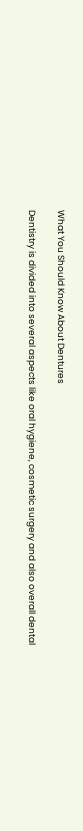What You Should Know About Dentures

Dentistry is divided into several aspects like oral hygiene, cosmetic surgery and also overall dental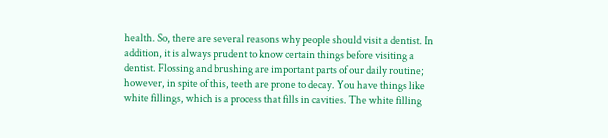health. So, there are several reasons why people should visit a dentist. In addition, it is always prudent to know certain things before visiting a dentist. Flossing and brushing are important parts of our daily routine; however, in spite of this, teeth are prone to decay. You have things like white fillings, which is a process that fills in cavities. The white filling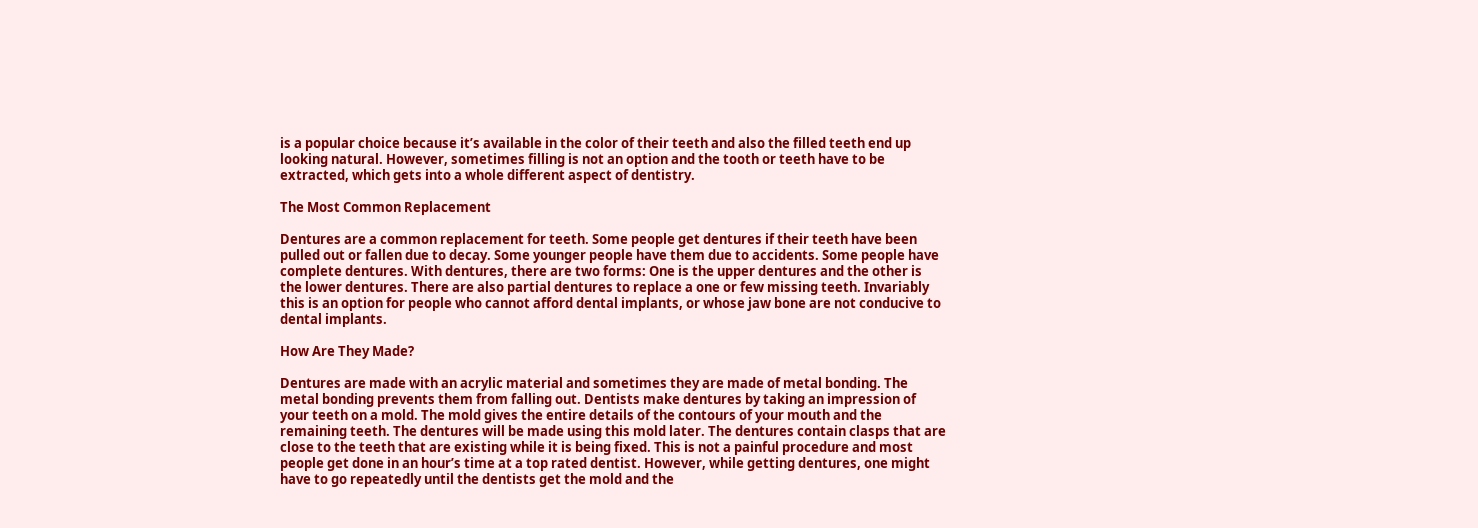is a popular choice because it’s available in the color of their teeth and also the filled teeth end up looking natural. However, sometimes filling is not an option and the tooth or teeth have to be extracted, which gets into a whole different aspect of dentistry.

The Most Common Replacement

Dentures are a common replacement for teeth. Some people get dentures if their teeth have been pulled out or fallen due to decay. Some younger people have them due to accidents. Some people have complete dentures. With dentures, there are two forms: One is the upper dentures and the other is the lower dentures. There are also partial dentures to replace a one or few missing teeth. Invariably this is an option for people who cannot afford dental implants, or whose jaw bone are not conducive to dental implants.

How Are They Made?

Dentures are made with an acrylic material and sometimes they are made of metal bonding. The metal bonding prevents them from falling out. Dentists make dentures by taking an impression of your teeth on a mold. The mold gives the entire details of the contours of your mouth and the remaining teeth. The dentures will be made using this mold later. The dentures contain clasps that are close to the teeth that are existing while it is being fixed. This is not a painful procedure and most people get done in an hour’s time at a top rated dentist. However, while getting dentures, one might have to go repeatedly until the dentists get the mold and the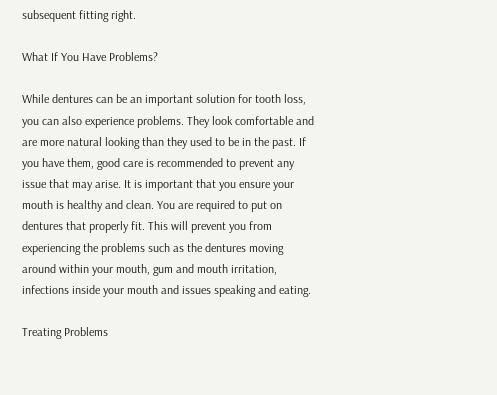subsequent fitting right.

What If You Have Problems?

While dentures can be an important solution for tooth loss, you can also experience problems. They look comfortable and are more natural looking than they used to be in the past. If you have them, good care is recommended to prevent any issue that may arise. It is important that you ensure your mouth is healthy and clean. You are required to put on dentures that properly fit. This will prevent you from experiencing the problems such as the dentures moving around within your mouth, gum and mouth irritation, infections inside your mouth and issues speaking and eating.

Treating Problems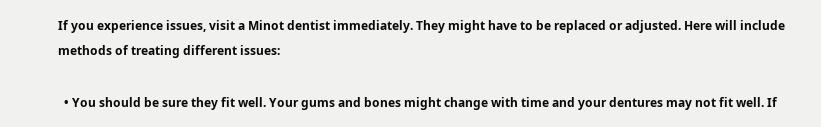If you experience issues, visit a Minot dentist immediately. They might have to be replaced or adjusted. Here will include methods of treating different issues:

  • You should be sure they fit well. Your gums and bones might change with time and your dentures may not fit well. If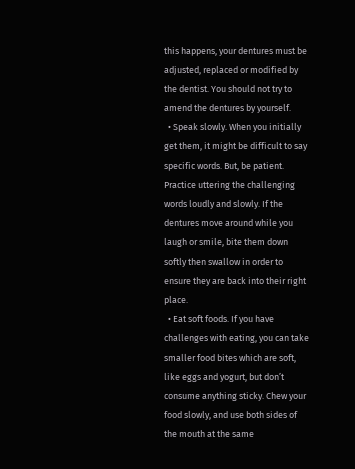this happens, your dentures must be adjusted, replaced or modified by the dentist. You should not try to amend the dentures by yourself.
  • Speak slowly. When you initially get them, it might be difficult to say specific words. But, be patient. Practice uttering the challenging words loudly and slowly. If the dentures move around while you laugh or smile, bite them down softly then swallow in order to ensure they are back into their right place.
  • Eat soft foods. If you have challenges with eating, you can take smaller food bites which are soft, like eggs and yogurt, but don’t consume anything sticky. Chew your food slowly, and use both sides of the mouth at the same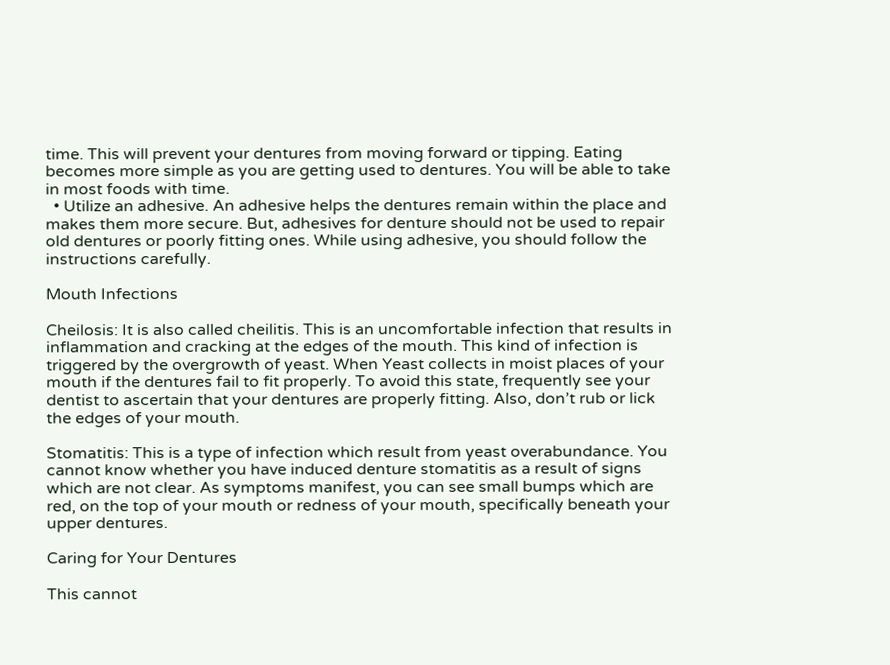time. This will prevent your dentures from moving forward or tipping. Eating becomes more simple as you are getting used to dentures. You will be able to take in most foods with time.
  • Utilize an adhesive. An adhesive helps the dentures remain within the place and makes them more secure. But, adhesives for denture should not be used to repair old dentures or poorly fitting ones. While using adhesive, you should follow the instructions carefully.

Mouth Infections

Cheilosis: It is also called cheilitis. This is an uncomfortable infection that results in inflammation and cracking at the edges of the mouth. This kind of infection is triggered by the overgrowth of yeast. When Yeast collects in moist places of your mouth if the dentures fail to fit properly. To avoid this state, frequently see your dentist to ascertain that your dentures are properly fitting. Also, don’t rub or lick the edges of your mouth.

Stomatitis: This is a type of infection which result from yeast overabundance. You cannot know whether you have induced denture stomatitis as a result of signs which are not clear. As symptoms manifest, you can see small bumps which are red, on the top of your mouth or redness of your mouth, specifically beneath your upper dentures.

Caring for Your Dentures

This cannot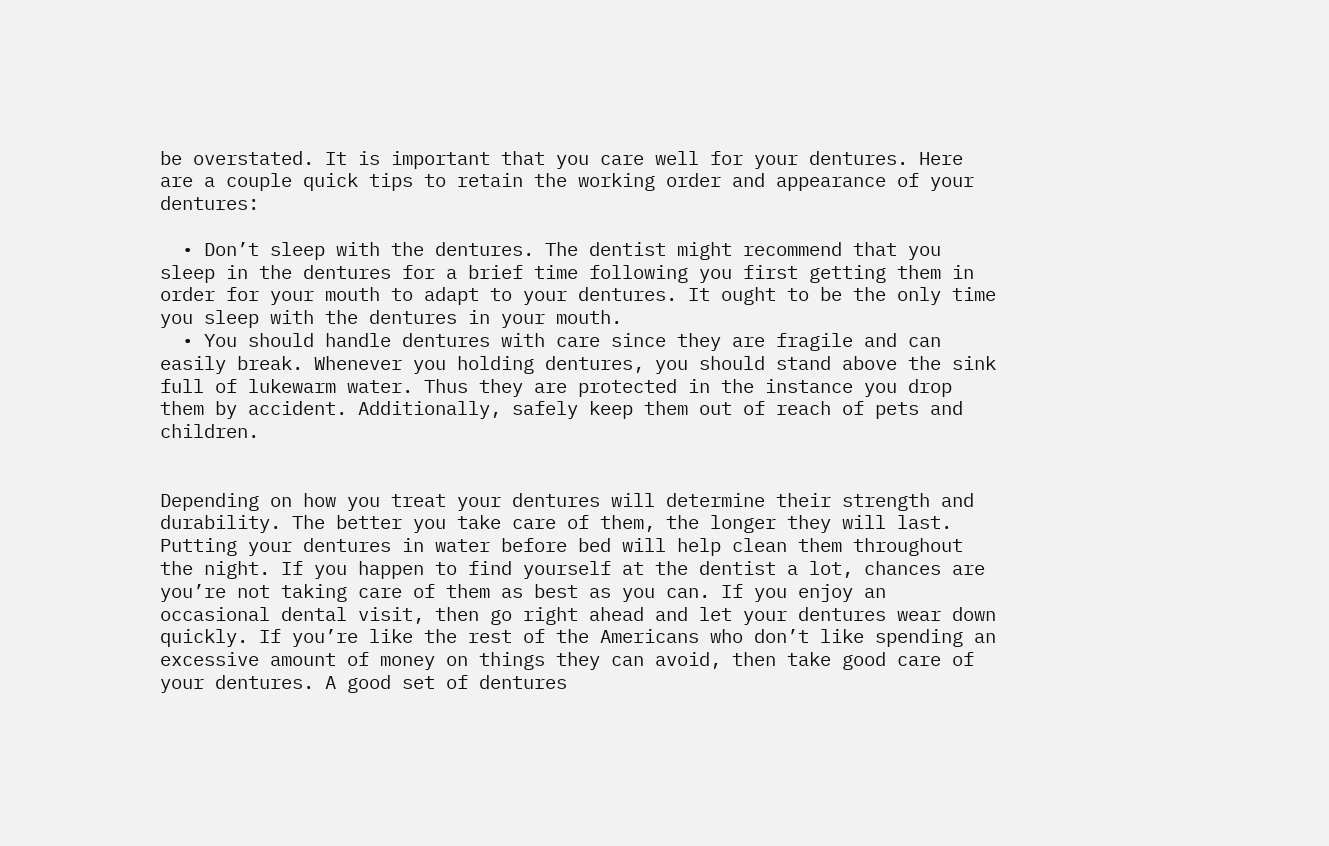be overstated. It is important that you care well for your dentures. Here are a couple quick tips to retain the working order and appearance of your dentures:

  • Don’t sleep with the dentures. The dentist might recommend that you sleep in the dentures for a brief time following you first getting them in order for your mouth to adapt to your dentures. It ought to be the only time you sleep with the dentures in your mouth.
  • You should handle dentures with care since they are fragile and can easily break. Whenever you holding dentures, you should stand above the sink full of lukewarm water. Thus they are protected in the instance you drop them by accident. Additionally, safely keep them out of reach of pets and children.


Depending on how you treat your dentures will determine their strength and durability. The better you take care of them, the longer they will last. Putting your dentures in water before bed will help clean them throughout the night. If you happen to find yourself at the dentist a lot, chances are you’re not taking care of them as best as you can. If you enjoy an occasional dental visit, then go right ahead and let your dentures wear down quickly. If you’re like the rest of the Americans who don’t like spending an excessive amount of money on things they can avoid, then take good care of your dentures. A good set of dentures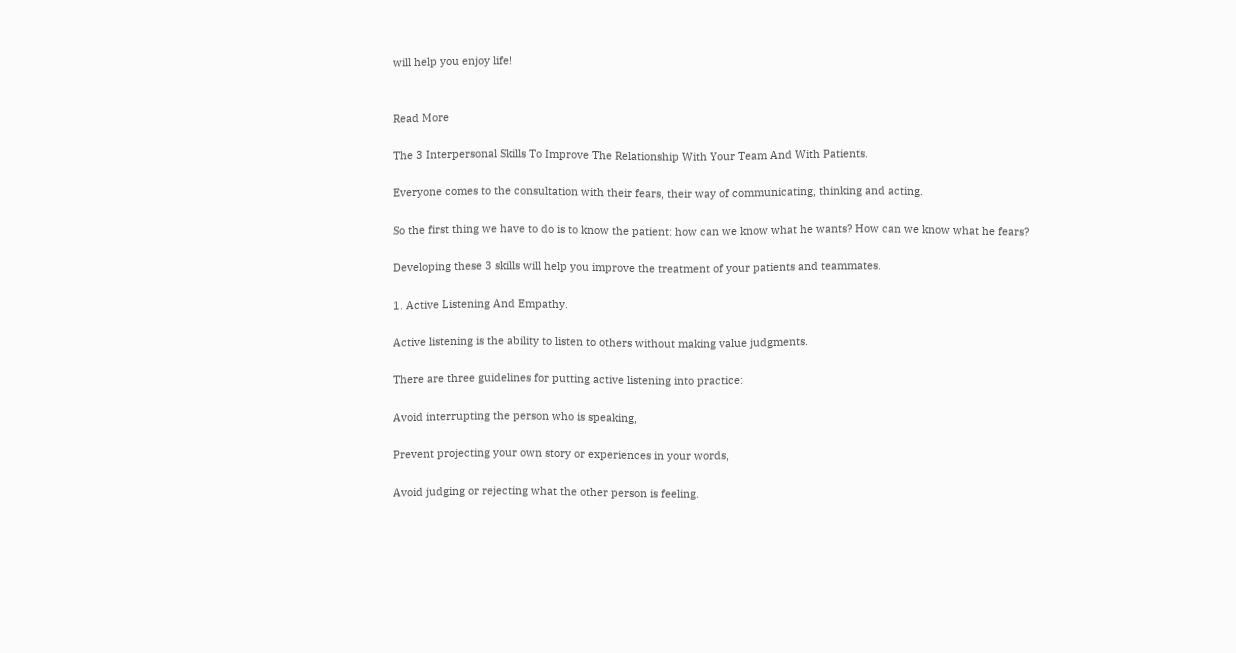will help you enjoy life!


Read More

The 3 Interpersonal Skills To Improve The Relationship With Your Team And With Patients.

Everyone comes to the consultation with their fears, their way of communicating, thinking and acting.

So the first thing we have to do is to know the patient: how can we know what he wants? How can we know what he fears?

Developing these 3 skills will help you improve the treatment of your patients and teammates.

1. Active Listening And Empathy.

Active listening is the ability to listen to others without making value judgments.

There are three guidelines for putting active listening into practice:

Avoid interrupting the person who is speaking,

Prevent projecting your own story or experiences in your words,

Avoid judging or rejecting what the other person is feeling.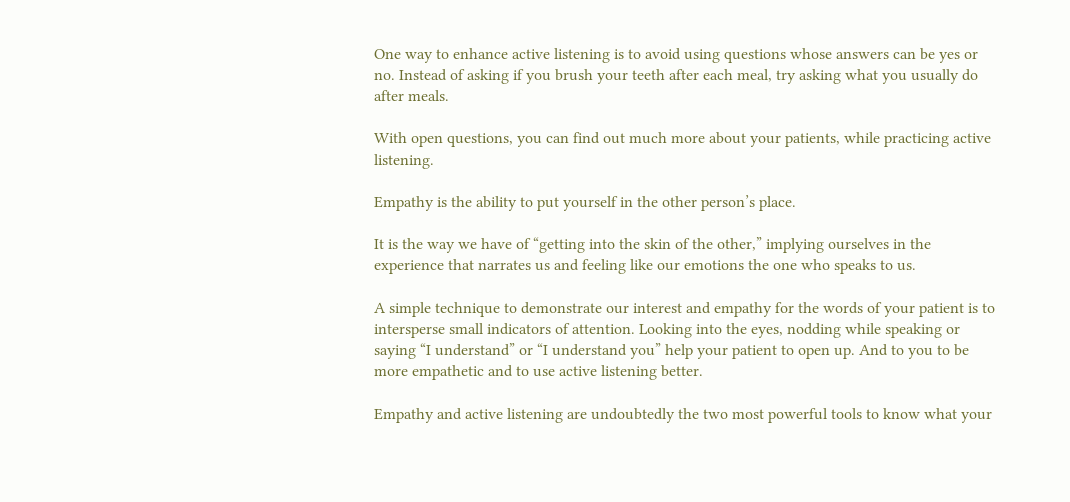One way to enhance active listening is to avoid using questions whose answers can be yes or no. Instead of asking if you brush your teeth after each meal, try asking what you usually do after meals.

With open questions, you can find out much more about your patients, while practicing active listening.

Empathy is the ability to put yourself in the other person’s place.

It is the way we have of “getting into the skin of the other,” implying ourselves in the experience that narrates us and feeling like our emotions the one who speaks to us.

A simple technique to demonstrate our interest and empathy for the words of your patient is to intersperse small indicators of attention. Looking into the eyes, nodding while speaking or saying “I understand” or “I understand you” help your patient to open up. And to you to be more empathetic and to use active listening better.

Empathy and active listening are undoubtedly the two most powerful tools to know what your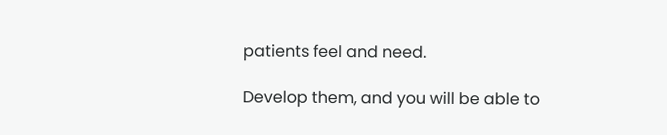patients feel and need.

Develop them, and you will be able to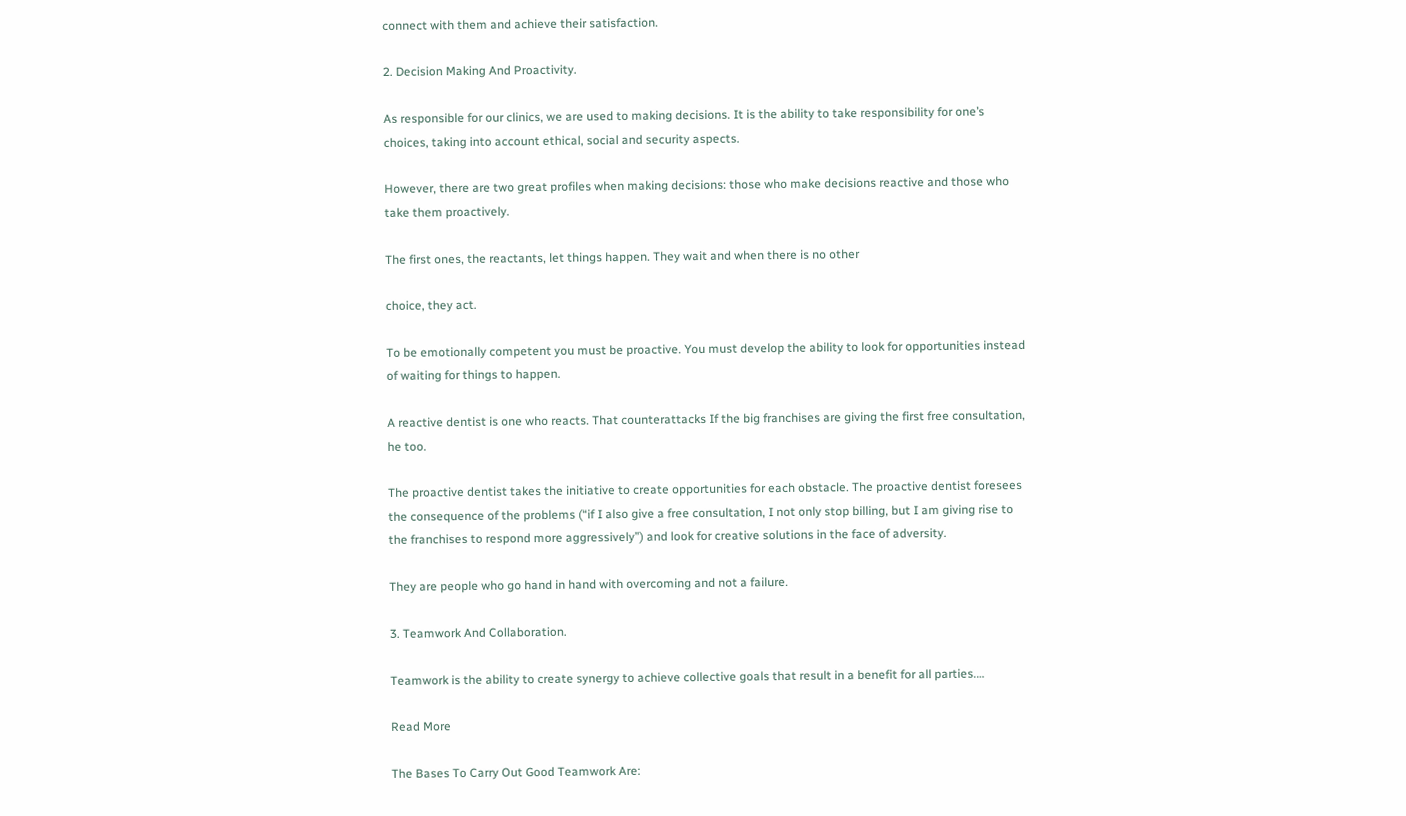connect with them and achieve their satisfaction.

2. Decision Making And Proactivity.

As responsible for our clinics, we are used to making decisions. It is the ability to take responsibility for one’s choices, taking into account ethical, social and security aspects.

However, there are two great profiles when making decisions: those who make decisions reactive and those who take them proactively.

The first ones, the reactants, let things happen. They wait and when there is no other

choice, they act.

To be emotionally competent you must be proactive. You must develop the ability to look for opportunities instead of waiting for things to happen.

A reactive dentist is one who reacts. That counterattacks If the big franchises are giving the first free consultation, he too.

The proactive dentist takes the initiative to create opportunities for each obstacle. The proactive dentist foresees the consequence of the problems (“if I also give a free consultation, I not only stop billing, but I am giving rise to the franchises to respond more aggressively”) and look for creative solutions in the face of adversity.

They are people who go hand in hand with overcoming and not a failure.

3. Teamwork And Collaboration.

Teamwork is the ability to create synergy to achieve collective goals that result in a benefit for all parties.…

Read More

The Bases To Carry Out Good Teamwork Are: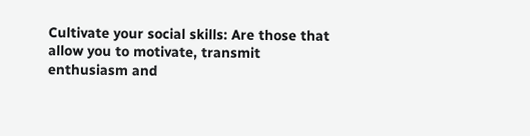Cultivate your social skills: Are those that allow you to motivate, transmit enthusiasm and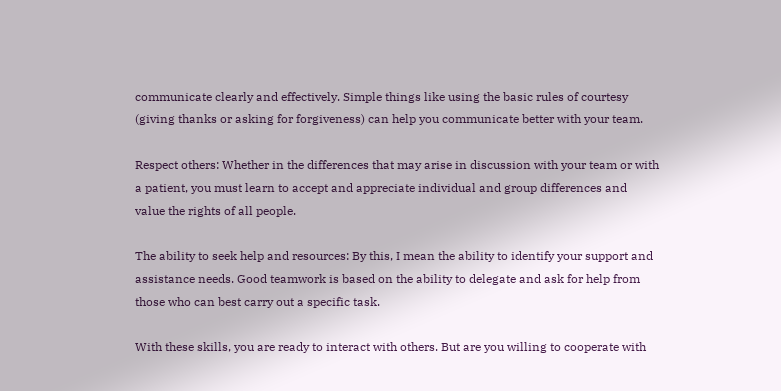communicate clearly and effectively. Simple things like using the basic rules of courtesy (giving thanks or asking for forgiveness) can help you communicate better with your team.

Respect others: Whether in the differences that may arise in discussion with your team or with a patient, you must learn to accept and appreciate individual and group differences and value the rights of all people.

The ability to seek help and resources: By this, I mean the ability to identify your support and assistance needs. Good teamwork is based on the ability to delegate and ask for help from those who can best carry out a specific task.

With these skills, you are ready to interact with others. But are you willing to cooperate with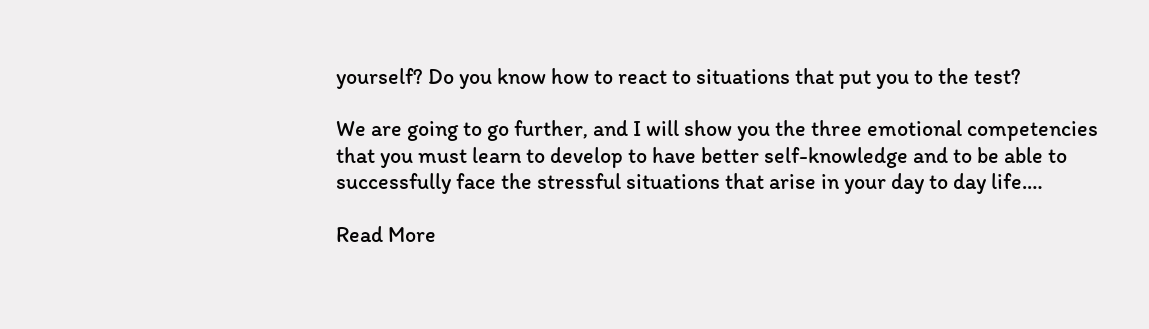yourself? Do you know how to react to situations that put you to the test?

We are going to go further, and I will show you the three emotional competencies that you must learn to develop to have better self-knowledge and to be able to successfully face the stressful situations that arise in your day to day life.…

Read More